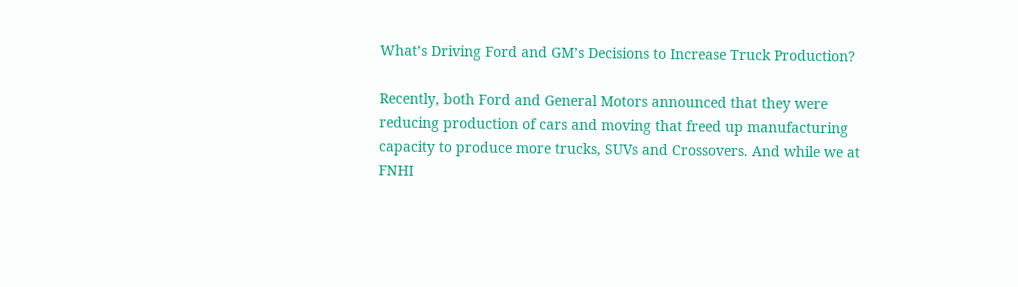What’s Driving Ford and GM’s Decisions to Increase Truck Production?

Recently, both Ford and General Motors announced that they were reducing production of cars and moving that freed up manufacturing capacity to produce more trucks, SUVs and Crossovers. And while we at FNHI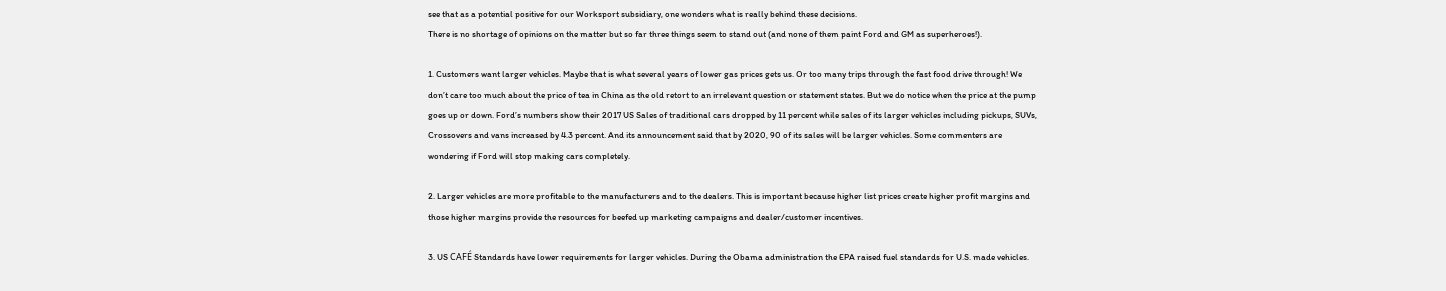see that as a potential positive for our Worksport subsidiary, one wonders what is really behind these decisions.
There is no shortage of opinions on the matter but so far three things seem to stand out (and none of them paint Ford and GM as superheroes!).

1. Customers want larger vehicles. Maybe that is what several years of lower gas prices gets us. Or too many trips through the fast food drive through! We don’t care too much about the price of tea in China as the old retort to an irrelevant question or statement states. But we do notice when the price at the pump goes up or down. Ford’s numbers show their 2017 US Sales of traditional cars dropped by 11 percent while sales of its larger vehicles including pickups, SUVs, Crossovers and vans increased by 4.3 percent. And its announcement said that by 2020, 90 of its sales will be larger vehicles. Some commenters are wondering if Ford will stop making cars completely.

2. Larger vehicles are more profitable to the manufacturers and to the dealers. This is important because higher list prices create higher profit margins and those higher margins provide the resources for beefed up marketing campaigns and dealer/customer incentives.

3. US CAFÉ Standards have lower requirements for larger vehicles. During the Obama administration the EPA raised fuel standards for U.S. made vehicles.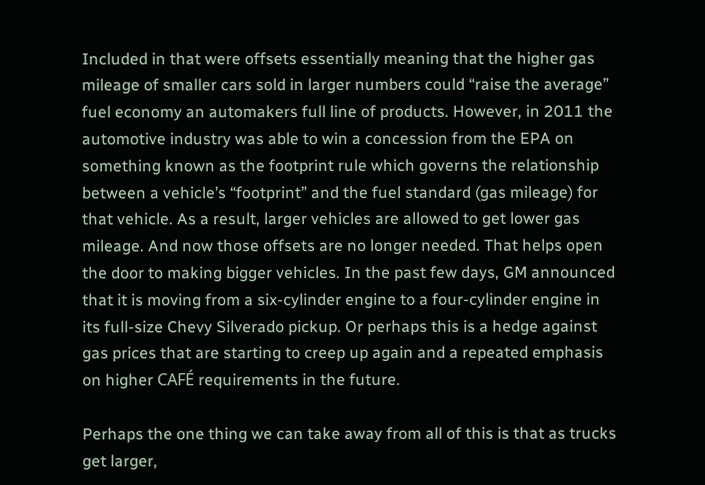Included in that were offsets essentially meaning that the higher gas mileage of smaller cars sold in larger numbers could “raise the average” fuel economy an automakers full line of products. However, in 2011 the automotive industry was able to win a concession from the EPA on something known as the footprint rule which governs the relationship between a vehicle’s “footprint” and the fuel standard (gas mileage) for that vehicle. As a result, larger vehicles are allowed to get lower gas mileage. And now those offsets are no longer needed. That helps open the door to making bigger vehicles. In the past few days, GM announced that it is moving from a six-cylinder engine to a four-cylinder engine in its full-size Chevy Silverado pickup. Or perhaps this is a hedge against gas prices that are starting to creep up again and a repeated emphasis on higher CAFÉ requirements in the future.

Perhaps the one thing we can take away from all of this is that as trucks get larger,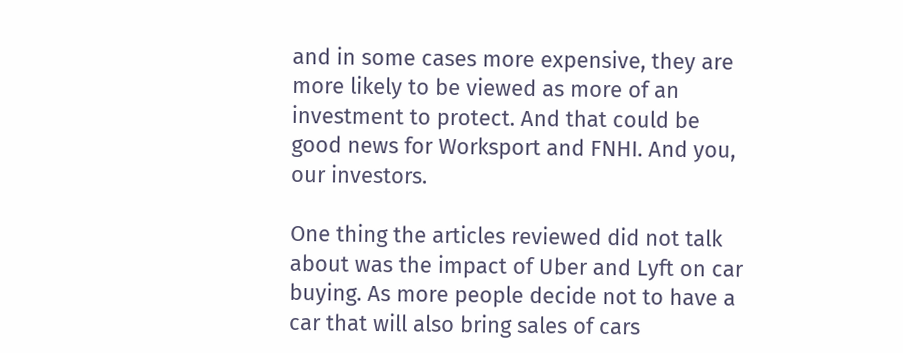and in some cases more expensive, they are more likely to be viewed as more of an investment to protect. And that could be good news for Worksport and FNHI. And you, our investors.

One thing the articles reviewed did not talk about was the impact of Uber and Lyft on car buying. As more people decide not to have a car that will also bring sales of cars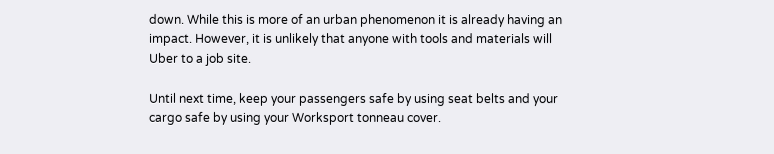down. While this is more of an urban phenomenon it is already having an impact. However, it is unlikely that anyone with tools and materials will Uber to a job site.

Until next time, keep your passengers safe by using seat belts and your cargo safe by using your Worksport tonneau cover.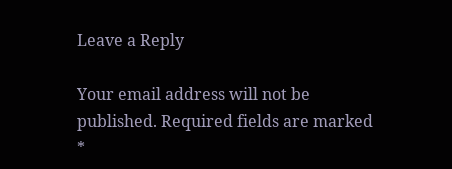Leave a Reply

Your email address will not be published. Required fields are marked *